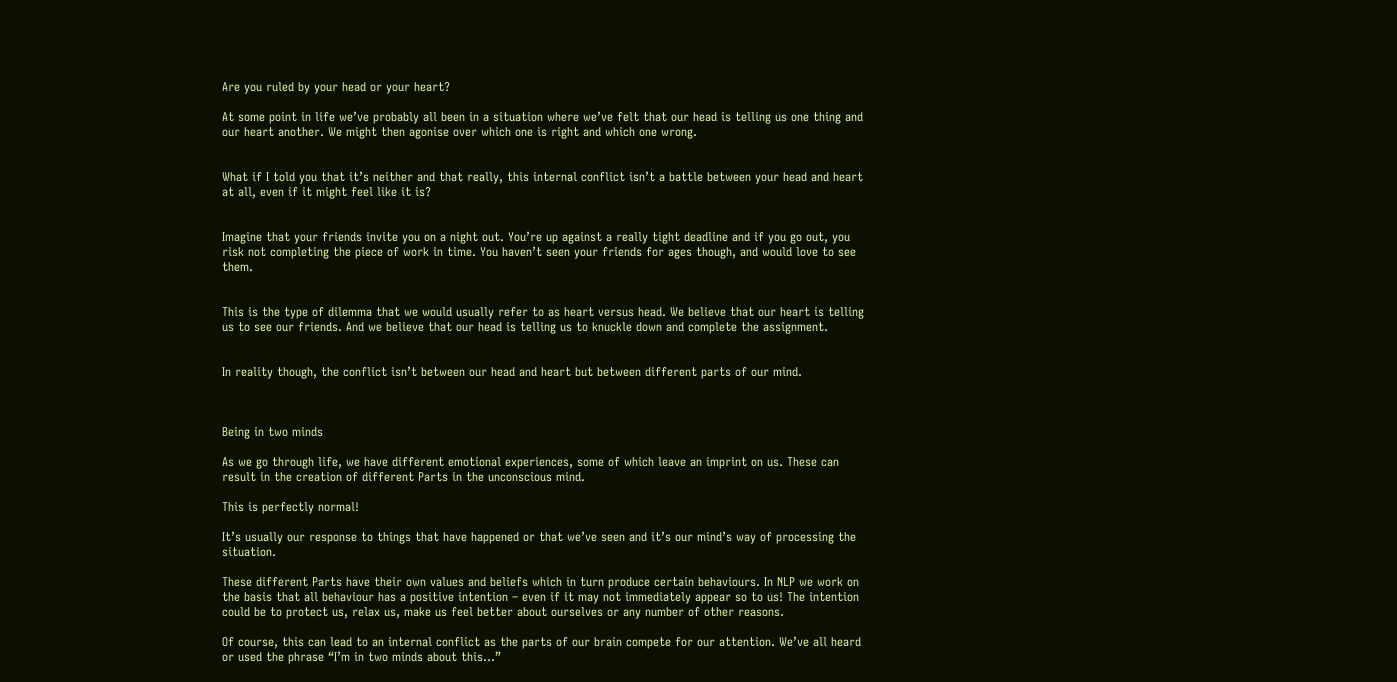Are you ruled by your head or your heart?

At some point in life we’ve probably all been in a situation where we’ve felt that our head is telling us one thing and our heart another. We might then agonise over which one is right and which one wrong.


What if I told you that it’s neither and that really, this internal conflict isn’t a battle between your head and heart at all, even if it might feel like it is?


Imagine that your friends invite you on a night out. You’re up against a really tight deadline and if you go out, you risk not completing the piece of work in time. You haven’t seen your friends for ages though, and would love to see them.


This is the type of dilemma that we would usually refer to as heart versus head. We believe that our heart is telling us to see our friends. And we believe that our head is telling us to knuckle down and complete the assignment.


In reality though, the conflict isn’t between our head and heart but between different parts of our mind.



Being in two minds

As we go through life, we have different emotional experiences, some of which leave an imprint on us. These can result in the creation of different Parts in the unconscious mind.

This is perfectly normal!

It’s usually our response to things that have happened or that we’ve seen and it’s our mind’s way of processing the situation.

These different Parts have their own values and beliefs which in turn produce certain behaviours. In NLP we work on the basis that all behaviour has a positive intention – even if it may not immediately appear so to us! The intention could be to protect us, relax us, make us feel better about ourselves or any number of other reasons.

Of course, this can lead to an internal conflict as the parts of our brain compete for our attention. We’ve all heard or used the phrase “I’m in two minds about this…”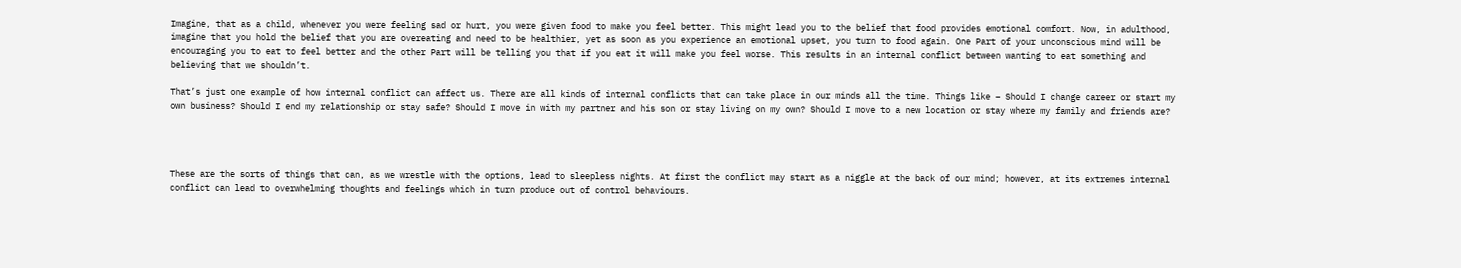Imagine, that as a child, whenever you were feeling sad or hurt, you were given food to make you feel better. This might lead you to the belief that food provides emotional comfort. Now, in adulthood, imagine that you hold the belief that you are overeating and need to be healthier, yet as soon as you experience an emotional upset, you turn to food again. One Part of your unconscious mind will be encouraging you to eat to feel better and the other Part will be telling you that if you eat it will make you feel worse. This results in an internal conflict between wanting to eat something and believing that we shouldn’t.

That’s just one example of how internal conflict can affect us. There are all kinds of internal conflicts that can take place in our minds all the time. Things like – Should I change career or start my own business? Should I end my relationship or stay safe? Should I move in with my partner and his son or stay living on my own? Should I move to a new location or stay where my family and friends are?




These are the sorts of things that can, as we wrestle with the options, lead to sleepless nights. At first the conflict may start as a niggle at the back of our mind; however, at its extremes internal conflict can lead to overwhelming thoughts and feelings which in turn produce out of control behaviours.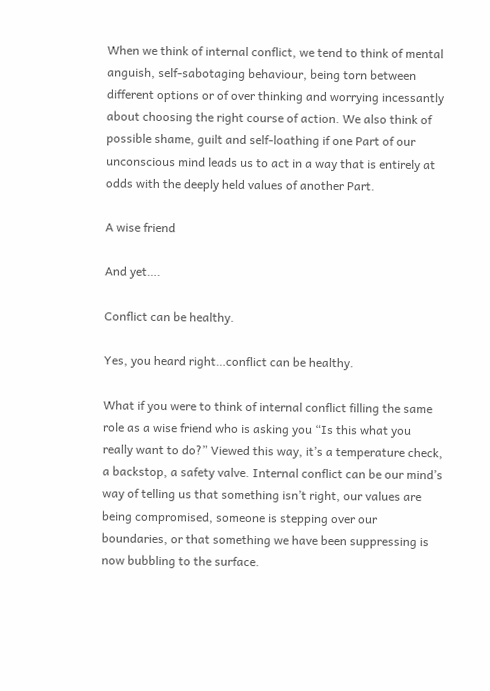When we think of internal conflict, we tend to think of mental anguish, self-sabotaging behaviour, being torn between different options or of over thinking and worrying incessantly about choosing the right course of action. We also think of possible shame, guilt and self-loathing if one Part of our unconscious mind leads us to act in a way that is entirely at odds with the deeply held values of another Part.

A wise friend

And yet….

Conflict can be healthy.

Yes, you heard right…conflict can be healthy.

What if you were to think of internal conflict filling the same role as a wise friend who is asking you “Is this what you really want to do?” Viewed this way, it’s a temperature check, a backstop, a safety valve. Internal conflict can be our mind’s way of telling us that something isn’t right, our values are being compromised, someone is stepping over our boundaries, or that something we have been suppressing is now bubbling to the surface.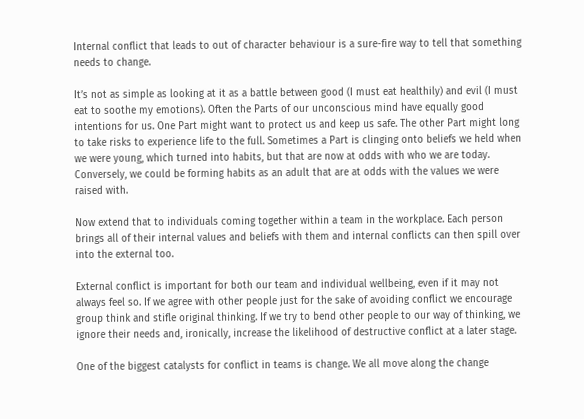Internal conflict that leads to out of character behaviour is a sure-fire way to tell that something needs to change.

It’s not as simple as looking at it as a battle between good (I must eat healthily) and evil (I must eat to soothe my emotions). Often the Parts of our unconscious mind have equally good intentions for us. One Part might want to protect us and keep us safe. The other Part might long to take risks to experience life to the full. Sometimes a Part is clinging onto beliefs we held when we were young, which turned into habits, but that are now at odds with who we are today. Conversely, we could be forming habits as an adult that are at odds with the values we were raised with.

Now extend that to individuals coming together within a team in the workplace. Each person brings all of their internal values and beliefs with them and internal conflicts can then spill over into the external too.

External conflict is important for both our team and individual wellbeing, even if it may not always feel so. If we agree with other people just for the sake of avoiding conflict we encourage group think and stifle original thinking. If we try to bend other people to our way of thinking, we ignore their needs and, ironically, increase the likelihood of destructive conflict at a later stage.

One of the biggest catalysts for conflict in teams is change. We all move along the change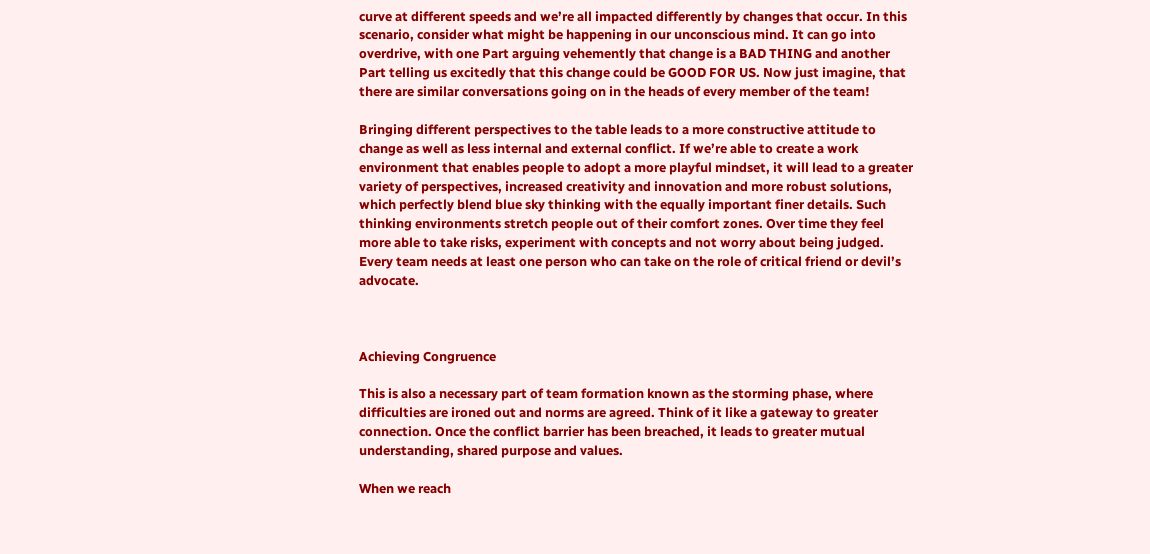curve at different speeds and we’re all impacted differently by changes that occur. In this scenario, consider what might be happening in our unconscious mind. It can go into overdrive, with one Part arguing vehemently that change is a BAD THING and another Part telling us excitedly that this change could be GOOD FOR US. Now just imagine, that there are similar conversations going on in the heads of every member of the team!

Bringing different perspectives to the table leads to a more constructive attitude to change as well as less internal and external conflict. If we’re able to create a work environment that enables people to adopt a more playful mindset, it will lead to a greater variety of perspectives, increased creativity and innovation and more robust solutions, which perfectly blend blue sky thinking with the equally important finer details. Such thinking environments stretch people out of their comfort zones. Over time they feel more able to take risks, experiment with concepts and not worry about being judged. Every team needs at least one person who can take on the role of critical friend or devil’s advocate.



Achieving Congruence

This is also a necessary part of team formation known as the storming phase, where difficulties are ironed out and norms are agreed. Think of it like a gateway to greater connection. Once the conflict barrier has been breached, it leads to greater mutual understanding, shared purpose and values.

When we reach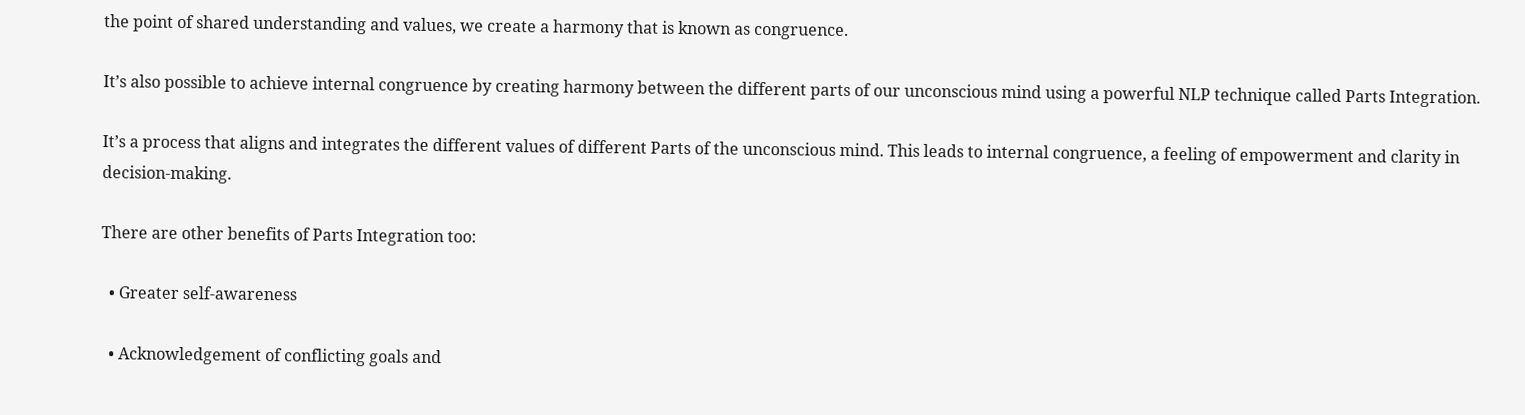the point of shared understanding and values, we create a harmony that is known as congruence.

It’s also possible to achieve internal congruence by creating harmony between the different parts of our unconscious mind using a powerful NLP technique called Parts Integration.

It’s a process that aligns and integrates the different values of different Parts of the unconscious mind. This leads to internal congruence, a feeling of empowerment and clarity in decision-making.

There are other benefits of Parts Integration too:

  • Greater self-awareness

  • Acknowledgement of conflicting goals and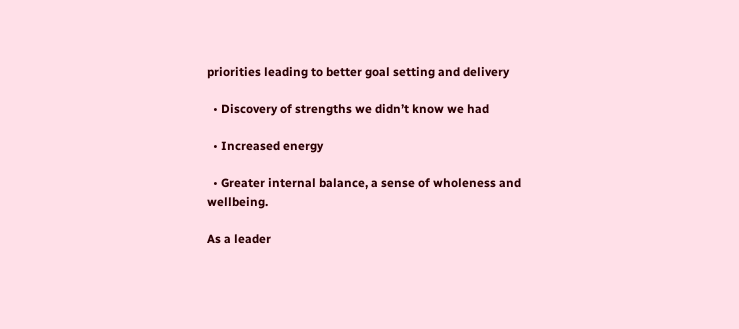priorities leading to better goal setting and delivery

  • Discovery of strengths we didn’t know we had

  • Increased energy

  • Greater internal balance, a sense of wholeness and wellbeing.

As a leader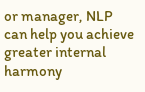or manager, NLP can help you achieve greater internal harmony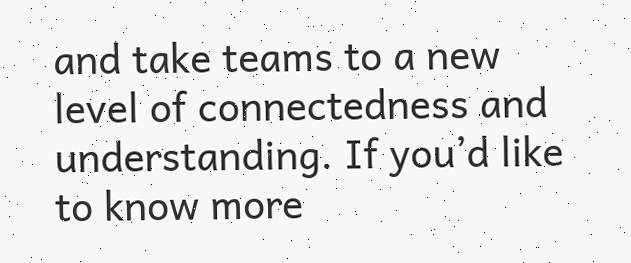and take teams to a new level of connectedness and understanding. If you’d like to know more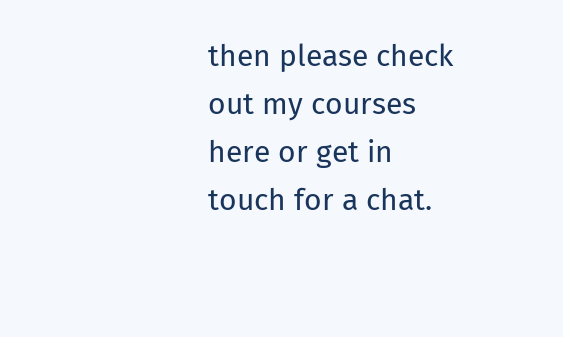then please check out my courses here or get in touch for a chat.